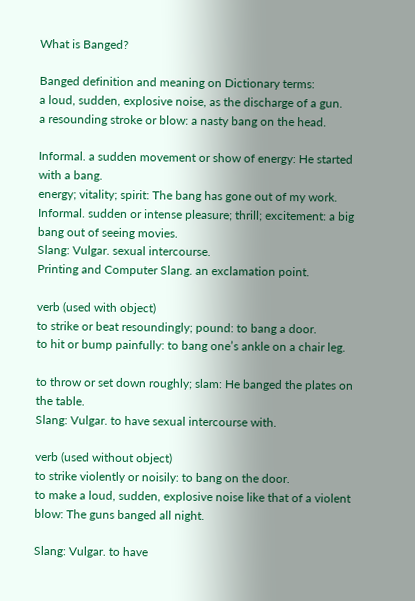What is Banged?

Banged definition and meaning on Dictionary terms:
a loud, sudden, explosive noise, as the discharge of a gun.
a resounding stroke or blow: a nasty bang on the head.

Informal. a sudden movement or show of energy: He started with a bang.
energy; vitality; spirit: The bang has gone out of my work.
Informal. sudden or intense pleasure; thrill; excitement: a big bang out of seeing movies.
Slang: Vulgar. sexual intercourse.
Printing and Computer Slang. an exclamation point.

verb (used with object)
to strike or beat resoundingly; pound: to bang a door.
to hit or bump painfully: to bang one’s ankle on a chair leg.

to throw or set down roughly; slam: He banged the plates on the table.
Slang: Vulgar. to have sexual intercourse with.

verb (used without object)
to strike violently or noisily: to bang on the door.
to make a loud, sudden, explosive noise like that of a violent blow: The guns banged all night.

Slang: Vulgar. to have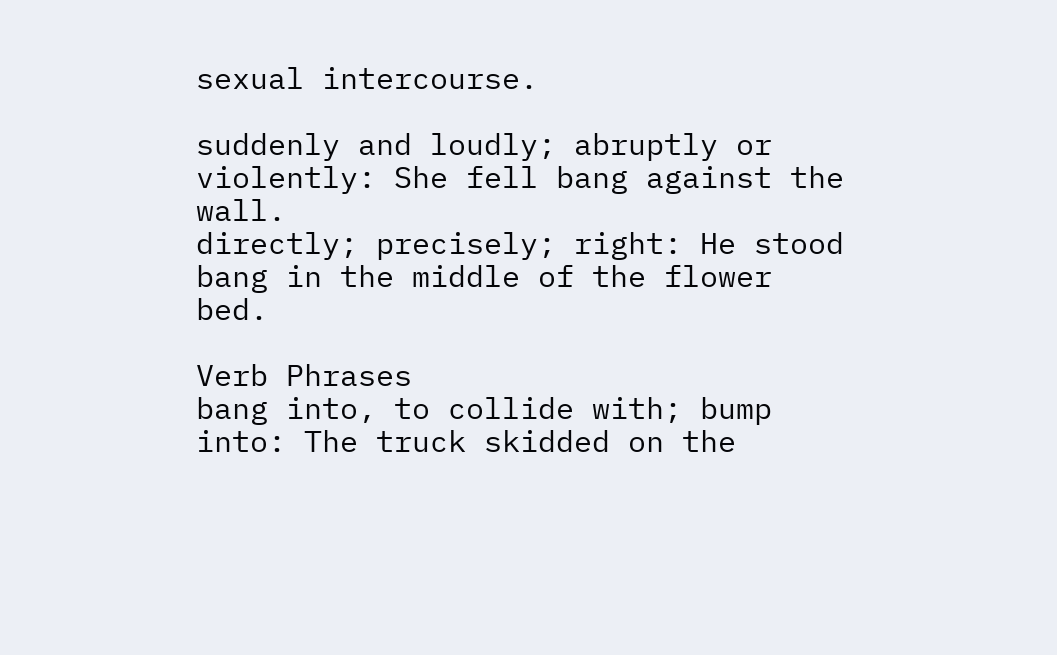sexual intercourse.

suddenly and loudly; abruptly or violently: She fell bang against the wall.
directly; precisely; right: He stood bang in the middle of the flower bed.

Verb Phrases
bang into, to collide with; bump into: The truck skidded on the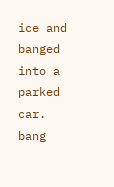ice and banged into a parked car.
bang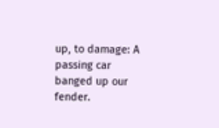up, to damage: A passing car banged up our fender.